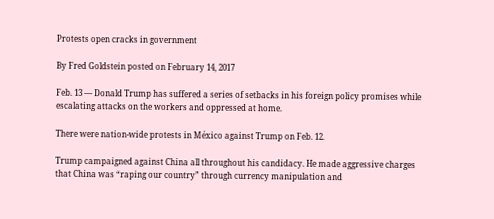Protests open cracks in government

By Fred Goldstein posted on February 14, 2017

Feb. 13 — Donald Trump has suffered a series of setbacks in his foreign policy promises while escalating attacks on the workers and oppressed at home.

There were nation-wide protests in México against Trump on Feb. 12.

Trump campaigned against China all throughout his candidacy. He made aggressive charges that China was “raping our country” through currency manipulation and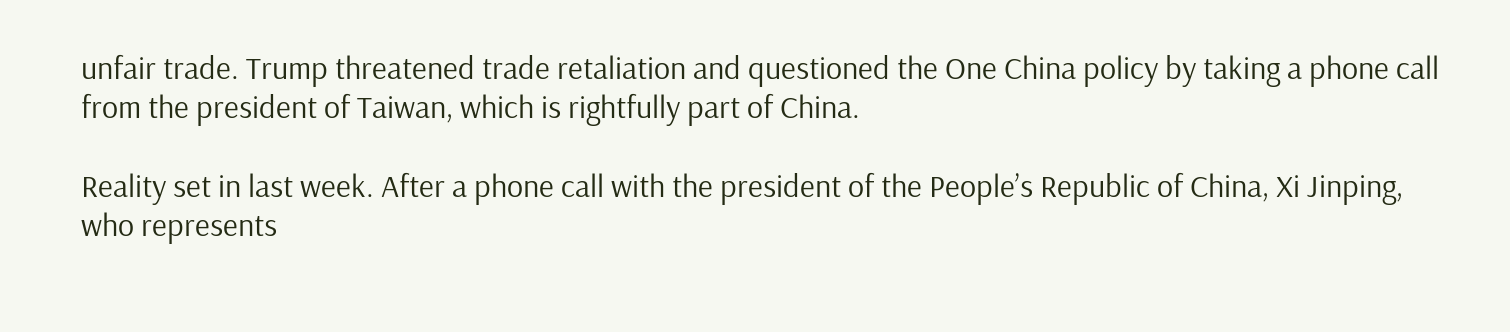unfair trade. Trump threatened trade retaliation and questioned the One China policy by taking a phone call from the president of Taiwan, which is rightfully part of China.

Reality set in last week. After a phone call with the president of the People’s Republic of China, Xi Jinping, who represents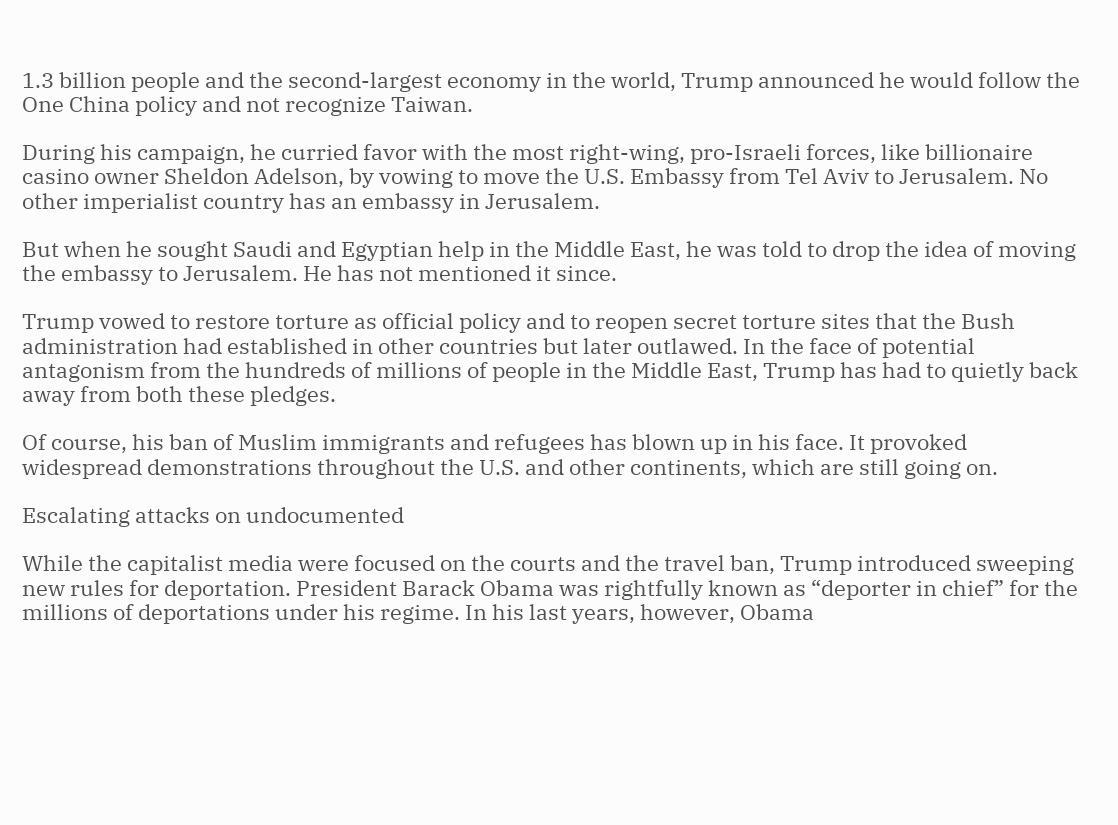1.3 billion people and the second-largest economy in the world, Trump announced he would follow the One China policy and not recognize Taiwan.

During his campaign, he curried favor with the most right-wing, pro-Israeli forces, like billionaire casino owner Sheldon Adelson, by vowing to move the U.S. Embassy from Tel Aviv to Jerusalem. No other imperialist country has an embassy in Jerusalem.

But when he sought Saudi and Egyptian help in the Middle East, he was told to drop the idea of moving the embassy to Jerusalem. He has not mentioned it since.

Trump vowed to restore torture as official policy and to reopen secret torture sites that the Bush administration had established in other countries but later outlawed. In the face of potential antagonism from the hundreds of millions of people in the Middle East, Trump has had to quietly back away from both these pledges.

Of course, his ban of Muslim immigrants and refugees has blown up in his face. It provoked widespread demonstrations throughout the U.S. and other continents, which are still going on.

Escalating attacks on undocumented

While the capitalist media were focused on the courts and the travel ban, Trump introduced sweeping new rules for deportation. President Barack Obama was rightfully known as “deporter in chief” for the millions of deportations under his regime. In his last years, however, Obama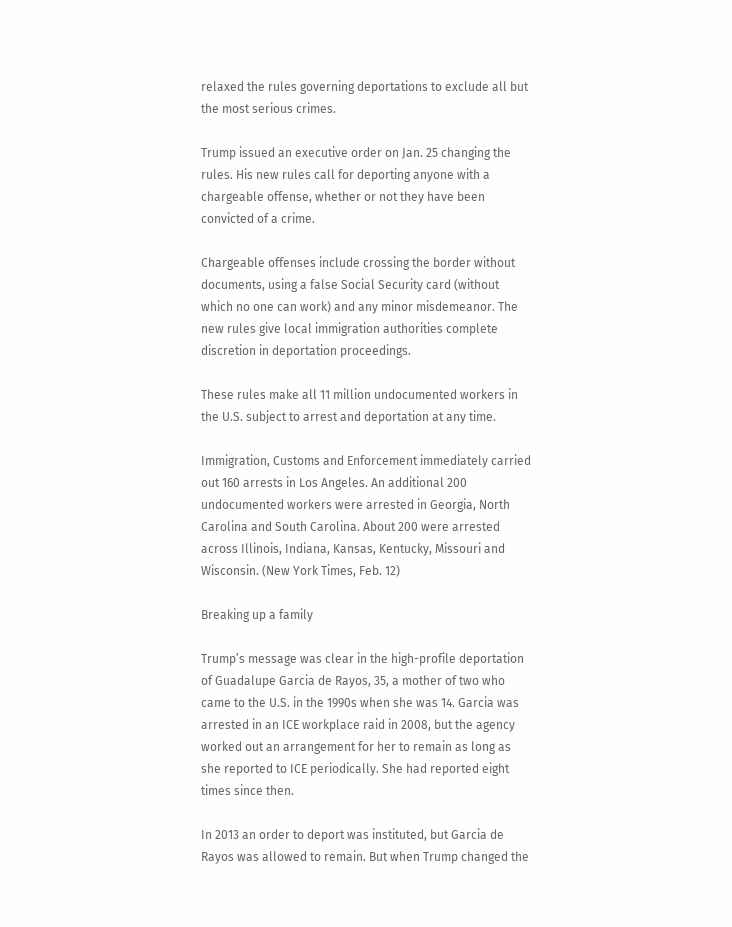relaxed the rules governing deportations to exclude all but the most serious crimes.

Trump issued an executive order on Jan. 25 changing the rules. His new rules call for deporting anyone with a chargeable offense, whether or not they have been convicted of a crime.

Chargeable offenses include crossing the border without documents, using a false Social Security card (without which no one can work) and any minor misdemeanor. The new rules give local immigration authorities complete discretion in deportation proceedings.

These rules make all 11 million undocumented workers in the U.S. subject to arrest and deportation at any time.

Immigration, Customs and Enforcement immediately carried out 160 arrests in Los Angeles. An additional 200 undocumented workers were arrested in Georgia, North Carolina and South Carolina. About 200 were arrested across Illinois, Indiana, Kansas, Kentucky, Missouri and Wisconsin. (New York Times, Feb. 12)

Breaking up a family

Trump’s message was clear in the high-profile deportation of Guadalupe Garcia de Rayos, 35, a mother of two who came to the U.S. in the 1990s when she was 14. Garcia was arrested in an ICE workplace raid in 2008, but the agency worked out an arrangement for her to remain as long as she reported to ICE periodically. She had reported eight times since then.

In 2013 an order to deport was instituted, but Garcia de Rayos was allowed to remain. But when Trump changed the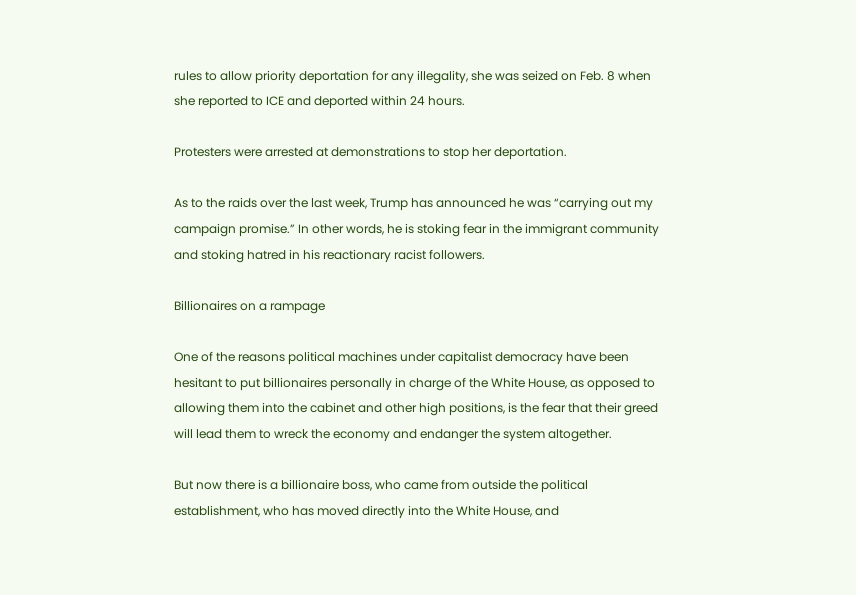rules to allow priority deportation for any illegality, she was seized on Feb. 8 when she reported to ICE and deported within 24 hours.

Protesters were arrested at demonstrations to stop her deportation.

As to the raids over the last week, Trump has announced he was “carrying out my campaign promise.” In other words, he is stoking fear in the immigrant community and stoking hatred in his reactionary racist followers.

Billionaires on a rampage

One of the reasons political machines under capitalist democracy have been hesitant to put billionaires personally in charge of the White House, as opposed to allowing them into the cabinet and other high positions, is the fear that their greed will lead them to wreck the economy and endanger the system altogether.

But now there is a billionaire boss, who came from outside the political establishment, who has moved directly into the White House, and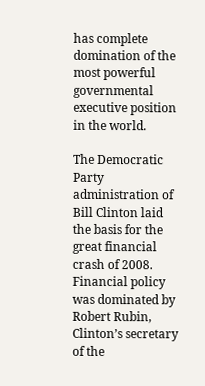has complete domination of the most powerful governmental executive position in the world.

The Democratic Party administration of Bill Clinton laid the basis for the great financial crash of 2008. Financial policy was dominated by Robert Rubin, Clinton’s secretary of the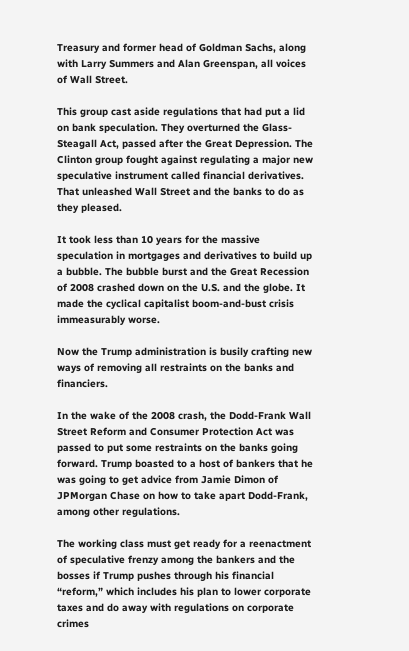Treasury and former head of Goldman Sachs, along with Larry Summers and Alan Greenspan, all voices of Wall Street.

This group cast aside regulations that had put a lid on bank speculation. They overturned the Glass-Steagall Act, passed after the Great Depression. The Clinton group fought against regulating a major new speculative instrument called financial derivatives. That unleashed Wall Street and the banks to do as they pleased.

It took less than 10 years for the massive speculation in mortgages and derivatives to build up a bubble. The bubble burst and the Great Recession of 2008 crashed down on the U.S. and the globe. It made the cyclical capitalist boom-and-bust crisis immeasurably worse.

Now the Trump administration is busily crafting new ways of removing all restraints on the banks and financiers.

In the wake of the 2008 crash, the Dodd-Frank Wall Street Reform and Consumer Protection Act was passed to put some restraints on the banks going forward. Trump boasted to a host of bankers that he was going to get advice from Jamie Dimon of JPMorgan Chase on how to take apart Dodd-Frank, among other regulations.

The working class must get ready for a reenactment of speculative frenzy among the bankers and the bosses if Trump pushes through his financial “reform,” which includes his plan to lower corporate taxes and do away with regulations on corporate crimes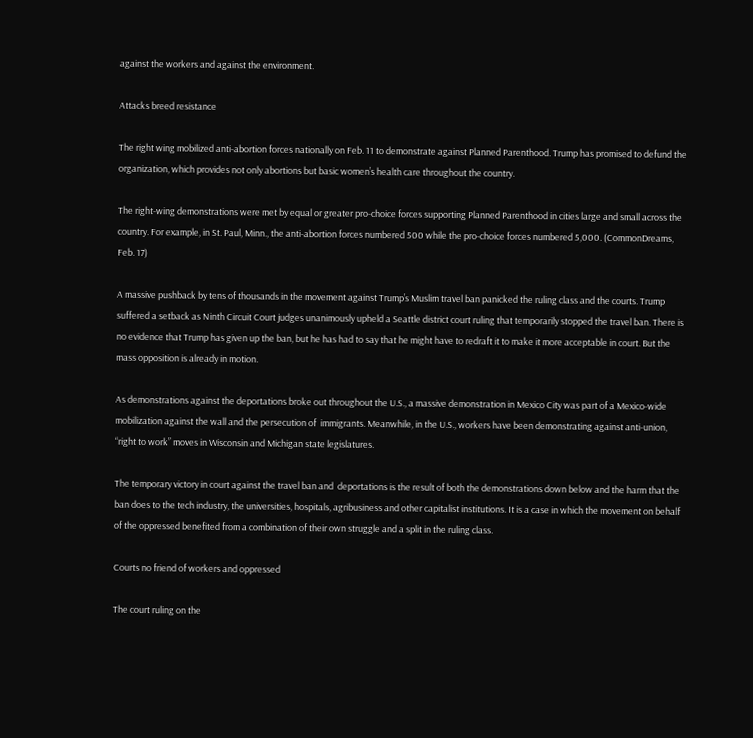against the workers and against the environment.

Attacks breed resistance

The right wing mobilized anti-abortion forces nationally on Feb. 11 to demonstrate against Planned Parenthood. Trump has promised to defund the organization, which provides not only abortions but basic women’s health care throughout the country.

The right-wing demonstrations were met by equal or greater pro-choice forces supporting Planned Parenthood in cities large and small across the country. For example, in St. Paul, Minn., the anti-abortion forces numbered 500 while the pro-choice forces numbered 5,000. (CommonDreams, Feb. 17)

A massive pushback by tens of thousands in the movement against Trump’s Muslim travel ban panicked the ruling class and the courts. Trump suffered a setback as Ninth Circuit Court judges unanimously upheld a Seattle district court ruling that temporarily stopped the travel ban. There is no evidence that Trump has given up the ban, but he has had to say that he might have to redraft it to make it more acceptable in court. But the mass opposition is already in motion.

As demonstrations against the deportations broke out throughout the U.S., a massive demonstration in Mexico City was part of a Mexico-wide mobilization against the wall and the persecution of  immigrants. Meanwhile, in the U.S., workers have been demonstrating against anti-union, “right to work” moves in Wisconsin and Michigan state legislatures.

The temporary victory in court against the travel ban and  deportations is the result of both the demonstrations down below and the harm that the ban does to the tech industry, the universities, hospitals, agribusiness and other capitalist institutions. It is a case in which the movement on behalf of the oppressed benefited from a combination of their own struggle and a split in the ruling class.

Courts no friend of workers and oppressed

The court ruling on the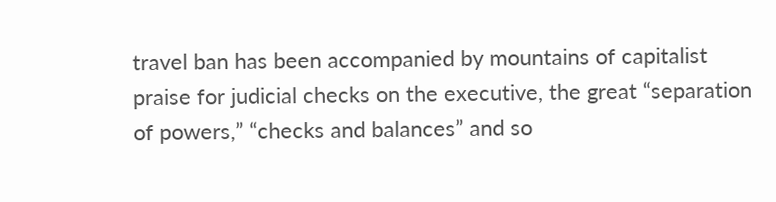travel ban has been accompanied by mountains of capitalist praise for judicial checks on the executive, the great “separation of powers,” “checks and balances” and so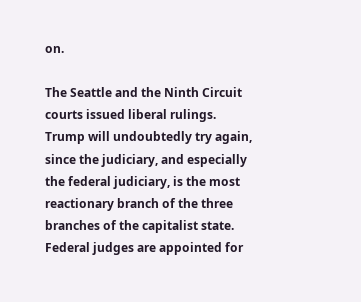on.

The Seattle and the Ninth Circuit courts issued liberal rulings. Trump will undoubtedly try again, since the judiciary, and especially the federal judiciary, is the most reactionary branch of the three branches of the capitalist state. Federal judges are appointed for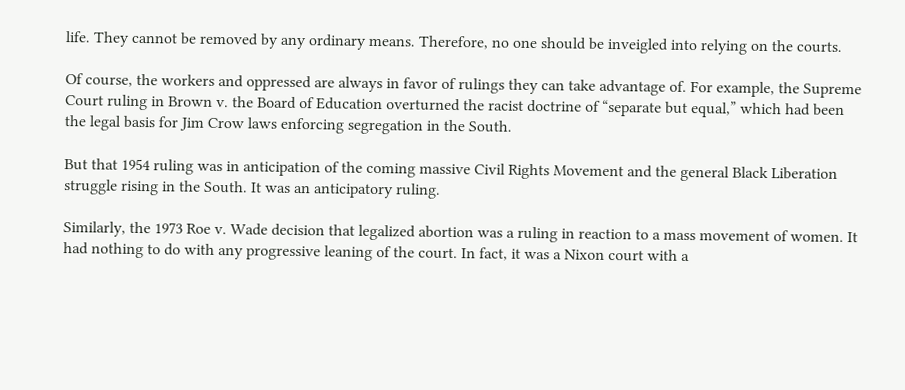life. They cannot be removed by any ordinary means. Therefore, no one should be inveigled into relying on the courts.

Of course, the workers and oppressed are always in favor of rulings they can take advantage of. For example, the Supreme Court ruling in Brown v. the Board of Education overturned the racist doctrine of “separate but equal,” which had been the legal basis for Jim Crow laws enforcing segregation in the South.

But that 1954 ruling was in anticipation of the coming massive Civil Rights Movement and the general Black Liberation struggle rising in the South. It was an anticipatory ruling.

Similarly, the 1973 Roe v. Wade decision that legalized abortion was a ruling in reaction to a mass movement of women. It had nothing to do with any progressive leaning of the court. In fact, it was a Nixon court with a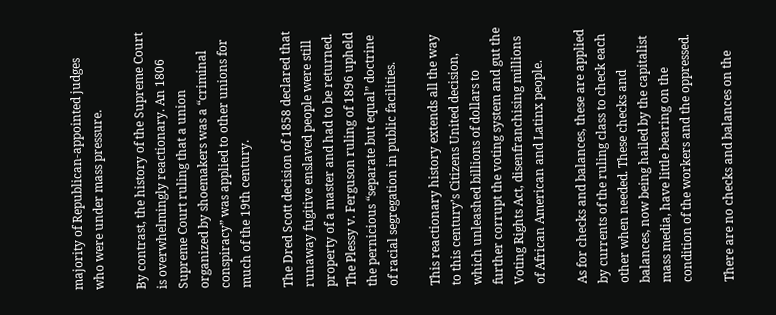majority of Republican-appointed judges who were under mass pressure.

By contrast, the history of the Supreme Court is overwhelmingly reactionary. An 1806 Supreme Court ruling that a union organized by shoemakers was a “criminal conspiracy” was applied to other unions for much of the 19th century.

The Dred Scott decision of 1858 declared that runaway fugitive enslaved people were still property of a master and had to be returned. The Plessy v. Ferguson ruling of 1896 upheld the pernicious “separate but equal” doctrine of racial segregation in public facilities.

This reactionary history extends all the way to this century’s Citizens United decision, which unleashed billions of dollars to further corrupt the voting system and gut the Voting Rights Act, disenfranchising millions of African American and Latinx people.

As for checks and balances, these are applied by currents of the ruling class to check each other when needed. These checks and balances, now being hailed by the capitalist mass media, have little bearing on the condition of the workers and the oppressed.

There are no checks and balances on the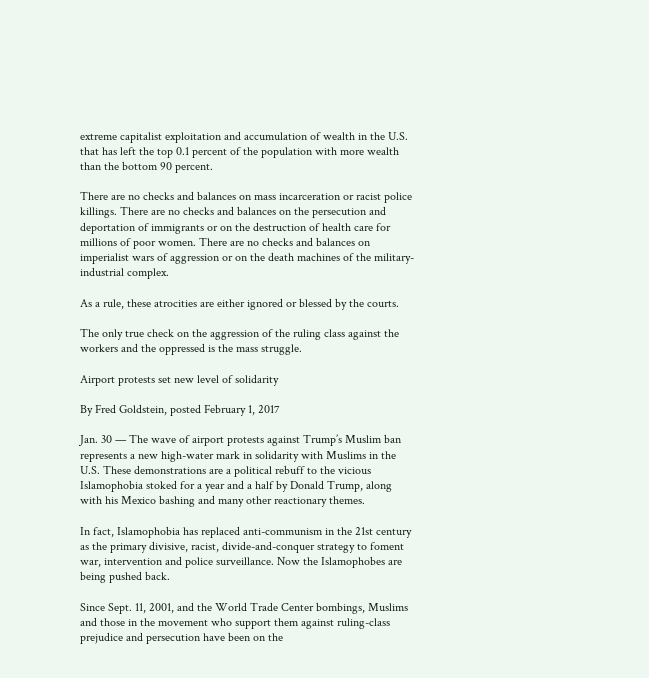extreme capitalist exploitation and accumulation of wealth in the U.S. that has left the top 0.1 percent of the population with more wealth than the bottom 90 percent.

There are no checks and balances on mass incarceration or racist police killings. There are no checks and balances on the persecution and deportation of immigrants or on the destruction of health care for millions of poor women. There are no checks and balances on imperialist wars of aggression or on the death machines of the military-industrial complex.

As a rule, these atrocities are either ignored or blessed by the courts.

The only true check on the aggression of the ruling class against the workers and the oppressed is the mass struggle.

Airport protests set new level of solidarity

By Fred Goldstein, posted February 1, 2017

Jan. 30 — The wave of airport protests against Trump’s Muslim ban represents a new high-water mark in solidarity with Muslims in the U.S. These demonstrations are a political rebuff to the vicious Islamophobia stoked for a year and a half by Donald Trump, along with his Mexico bashing and many other reactionary themes.

In fact, Islamophobia has replaced anti-communism in the 21st century as the primary divisive, racist, divide-and-conquer strategy to foment war, intervention and police surveillance. Now the Islamophobes are being pushed back.

Since Sept. 11, 2001, and the World Trade Center bombings, Muslims and those in the movement who support them against ruling-class prejudice and persecution have been on the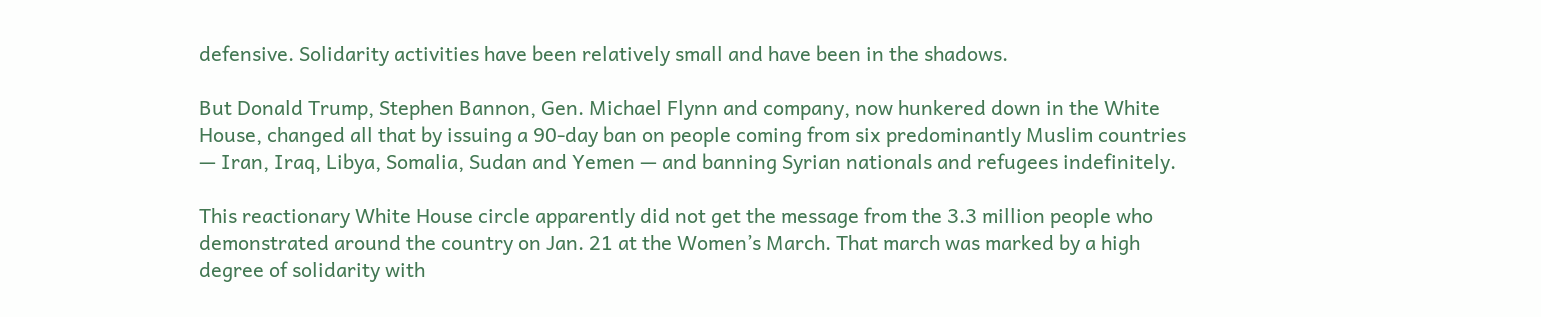defensive. Solidarity activities have been relatively small and have been in the shadows.

But Donald Trump, Stephen Bannon, Gen. Michael Flynn and company, now hunkered down in the White House, changed all that by issuing a 90-day ban on people coming from six predominantly Muslim countries — Iran, Iraq, Libya, Somalia, Sudan and Yemen — and banning Syrian nationals and refugees indefinitely.

This reactionary White House circle apparently did not get the message from the 3.3 million people who demonstrated around the country on Jan. 21 at the Women’s March. That march was marked by a high degree of solidarity with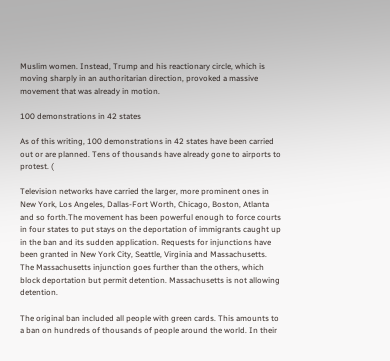Muslim women. Instead, Trump and his reactionary circle, which is moving sharply in an authoritarian direction, provoked a massive movement that was already in motion.

100 demonstrations in 42 states

As of this writing, 100 demonstrations in 42 states have been carried out or are planned. Tens of thousands have already gone to airports to protest. (

Television networks have carried the larger, more prominent ones in New York, Los Angeles, Dallas-Fort Worth, Chicago, Boston, Atlanta and so forth.The movement has been powerful enough to force courts in four states to put stays on the deportation of immigrants caught up in the ban and its sudden application. Requests for injunctions have been granted in New York City, Seattle, Virginia and Massachusetts. The Massachusetts injunction goes further than the others, which block deportation but permit detention. Massachusetts is not allowing detention.

The original ban included all people with green cards. This amounts to a ban on hundreds of thousands of people around the world. In their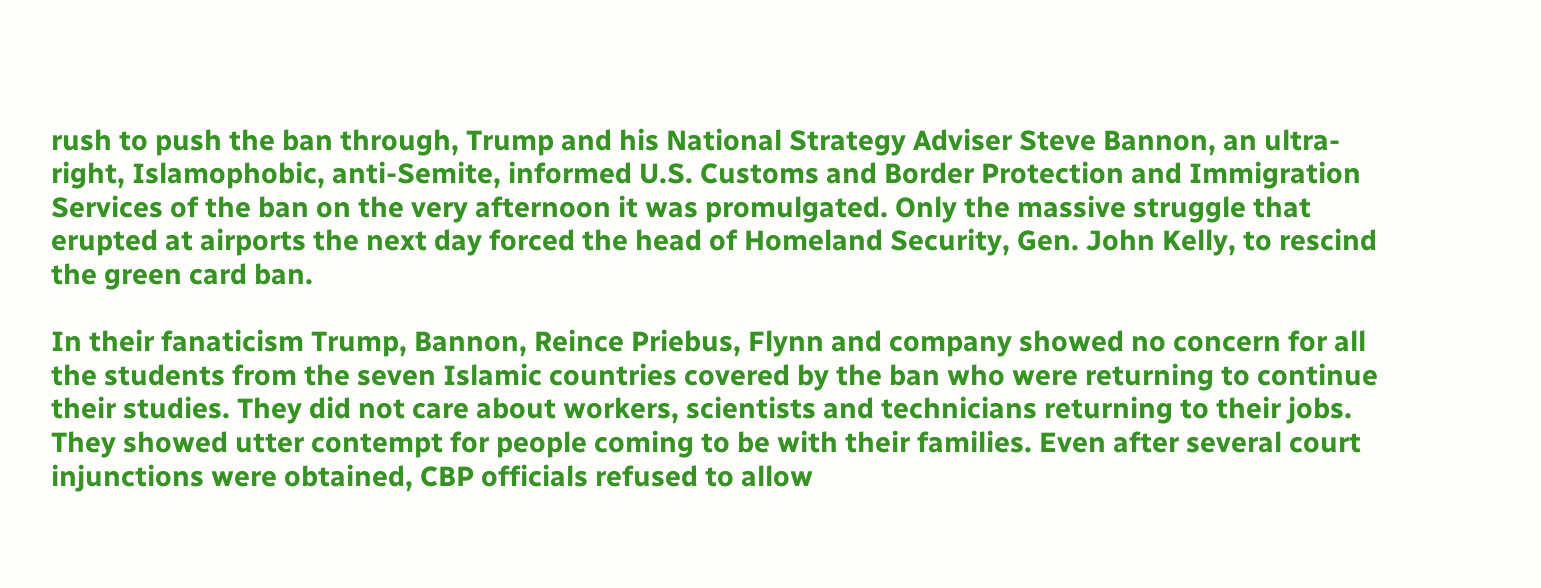rush to push the ban through, Trump and his National Strategy Adviser Steve Bannon, an ultra-right, Islamophobic, anti-Semite, informed U.S. Customs and Border Protection and Immigration Services of the ban on the very afternoon it was promulgated. Only the massive struggle that erupted at airports the next day forced the head of Homeland Security, Gen. John Kelly, to rescind the green card ban.

In their fanaticism Trump, Bannon, Reince Priebus, Flynn and company showed no concern for all the students from the seven Islamic countries covered by the ban who were returning to continue their studies. They did not care about workers, scientists and technicians returning to their jobs. They showed utter contempt for people coming to be with their families. Even after several court injunctions were obtained, CBP officials refused to allow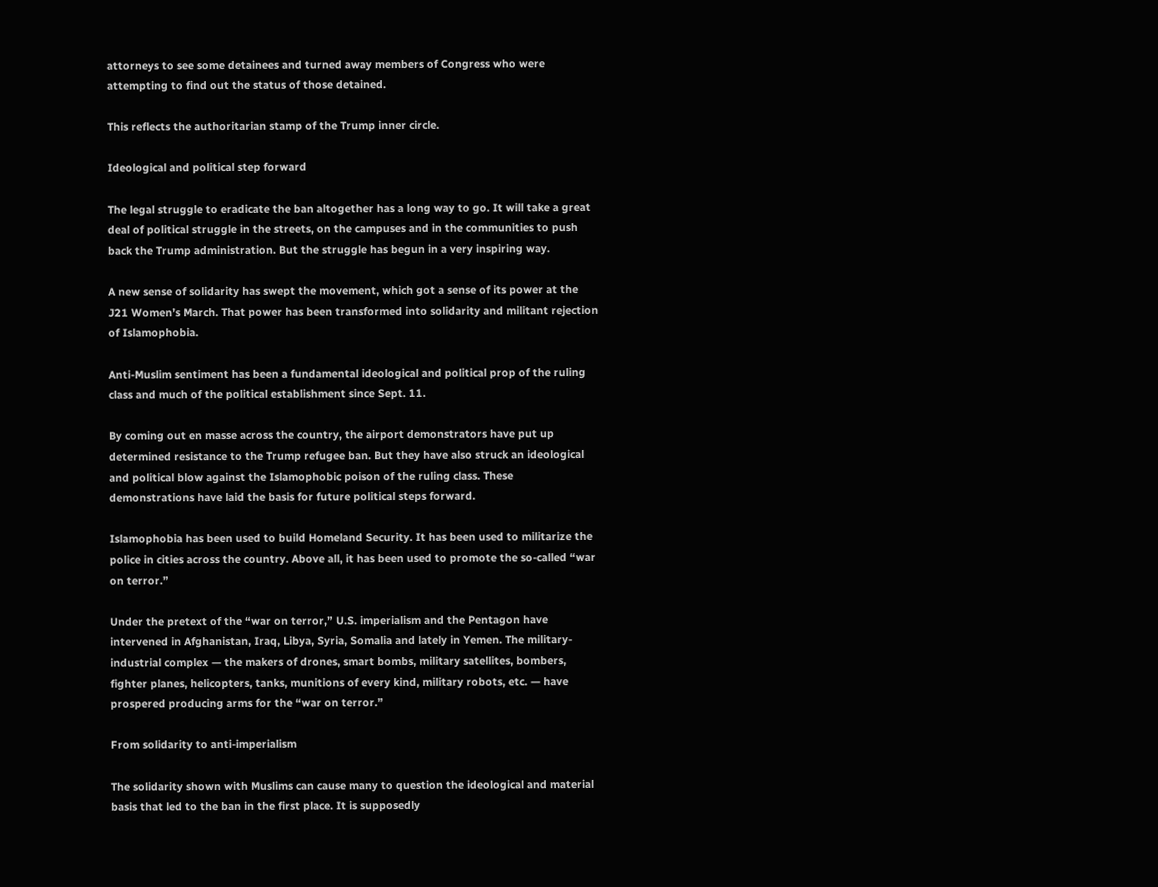attorneys to see some detainees and turned away members of Congress who were attempting to find out the status of those detained.

This reflects the authoritarian stamp of the Trump inner circle.

Ideological and political step forward

The legal struggle to eradicate the ban altogether has a long way to go. It will take a great deal of political struggle in the streets, on the campuses and in the communities to push back the Trump administration. But the struggle has begun in a very inspiring way.

A new sense of solidarity has swept the movement, which got a sense of its power at the J21 Women’s March. That power has been transformed into solidarity and militant rejection of Islamophobia.

Anti-Muslim sentiment has been a fundamental ideological and political prop of the ruling class and much of the political establishment since Sept. 11.

By coming out en masse across the country, the airport demonstrators have put up determined resistance to the Trump refugee ban. But they have also struck an ideological and political blow against the Islamophobic poison of the ruling class. These demonstrations have laid the basis for future political steps forward.

Islamophobia has been used to build Homeland Security. It has been used to militarize the police in cities across the country. Above all, it has been used to promote the so-called “war on terror.”

Under the pretext of the “war on terror,” U.S. imperialism and the Pentagon have intervened in Afghanistan, Iraq, Libya, Syria, Somalia and lately in Yemen. The military-industrial complex — the makers of drones, smart bombs, military satellites, bombers, fighter planes, helicopters, tanks, munitions of every kind, military robots, etc. — have prospered producing arms for the “war on terror.”

From solidarity to anti-imperialism

The solidarity shown with Muslims can cause many to question the ideological and material basis that led to the ban in the first place. It is supposedly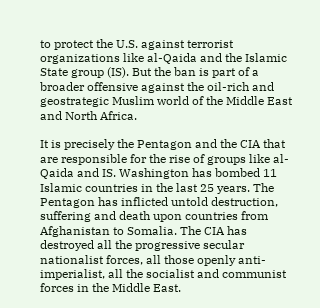to protect the U.S. against terrorist organizations like al-Qaida and the Islamic State group (IS). But the ban is part of a broader offensive against the oil-rich and geostrategic Muslim world of the Middle East and North Africa.

It is precisely the Pentagon and the CIA that are responsible for the rise of groups like al-Qaida and IS. Washington has bombed 11 Islamic countries in the last 25 years. The Pentagon has inflicted untold destruction, suffering and death upon countries from Afghanistan to Somalia. The CIA has destroyed all the progressive secular nationalist forces, all those openly anti-imperialist, all the socialist and communist forces in the Middle East.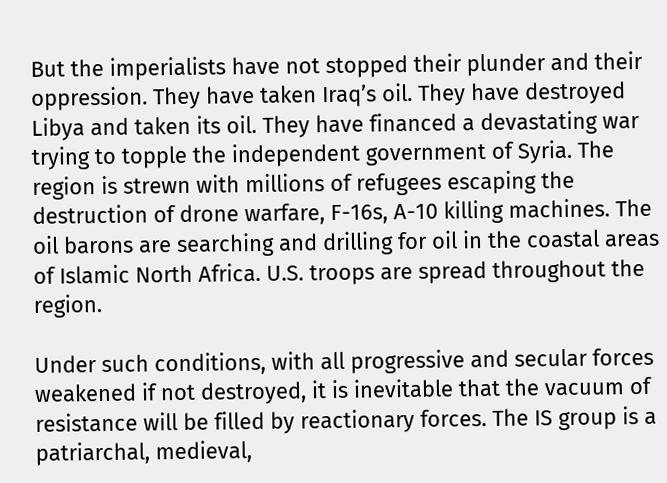But the imperialists have not stopped their plunder and their oppression. They have taken Iraq’s oil. They have destroyed Libya and taken its oil. They have financed a devastating war trying to topple the independent government of Syria. The region is strewn with millions of refugees escaping the destruction of drone warfare, F-16s, A-10 killing machines. The oil barons are searching and drilling for oil in the coastal areas of Islamic North Africa. U.S. troops are spread throughout the region.

Under such conditions, with all progressive and secular forces weakened if not destroyed, it is inevitable that the vacuum of resistance will be filled by reactionary forces. The IS group is a patriarchal, medieval,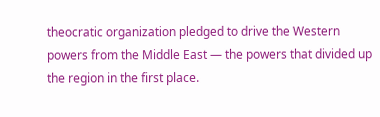theocratic organization pledged to drive the Western powers from the Middle East — the powers that divided up the region in the first place.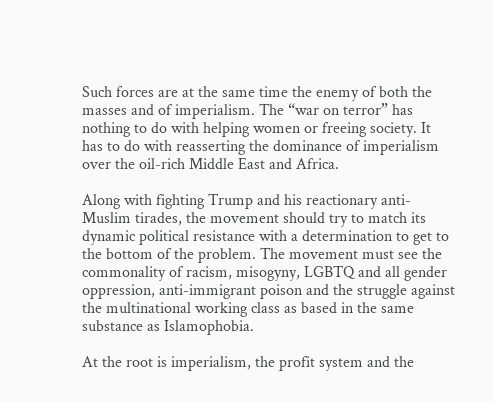Such forces are at the same time the enemy of both the masses and of imperialism. The “war on terror” has nothing to do with helping women or freeing society. It has to do with reasserting the dominance of imperialism over the oil-rich Middle East and Africa.

Along with fighting Trump and his reactionary anti-Muslim tirades, the movement should try to match its dynamic political resistance with a determination to get to the bottom of the problem. The movement must see the commonality of racism, misogyny, LGBTQ and all gender oppression, anti-immigrant poison and the struggle against the multinational working class as based in the same substance as Islamophobia.

At the root is imperialism, the profit system and the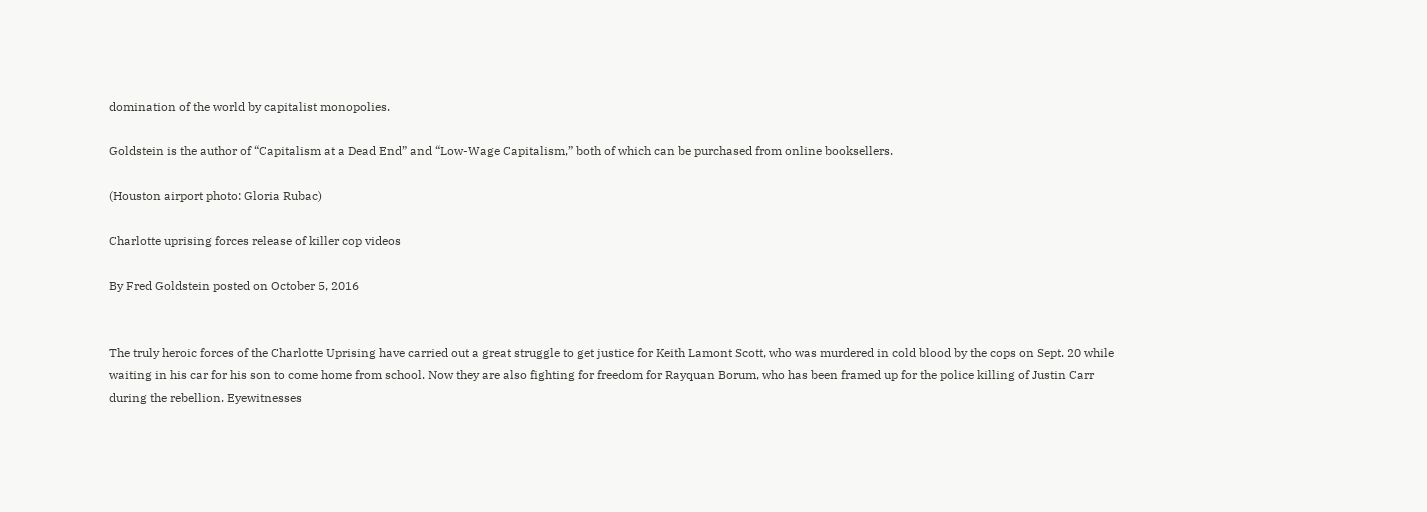domination of the world by capitalist monopolies.

Goldstein is the author of “Capitalism at a Dead End” and “Low-Wage Capitalism,” both of which can be purchased from online booksellers.

(Houston airport photo: Gloria Rubac)

Charlotte uprising forces release of killer cop videos

By Fred Goldstein posted on October 5, 2016


The truly heroic forces of the Charlotte Uprising have carried out a great struggle to get justice for Keith Lamont Scott, who was murdered in cold blood by the cops on Sept. 20 while waiting in his car for his son to come home from school. Now they are also fighting for freedom for Rayquan Borum, who has been framed up for the police killing of Justin Carr during the rebellion. Eyewitnesses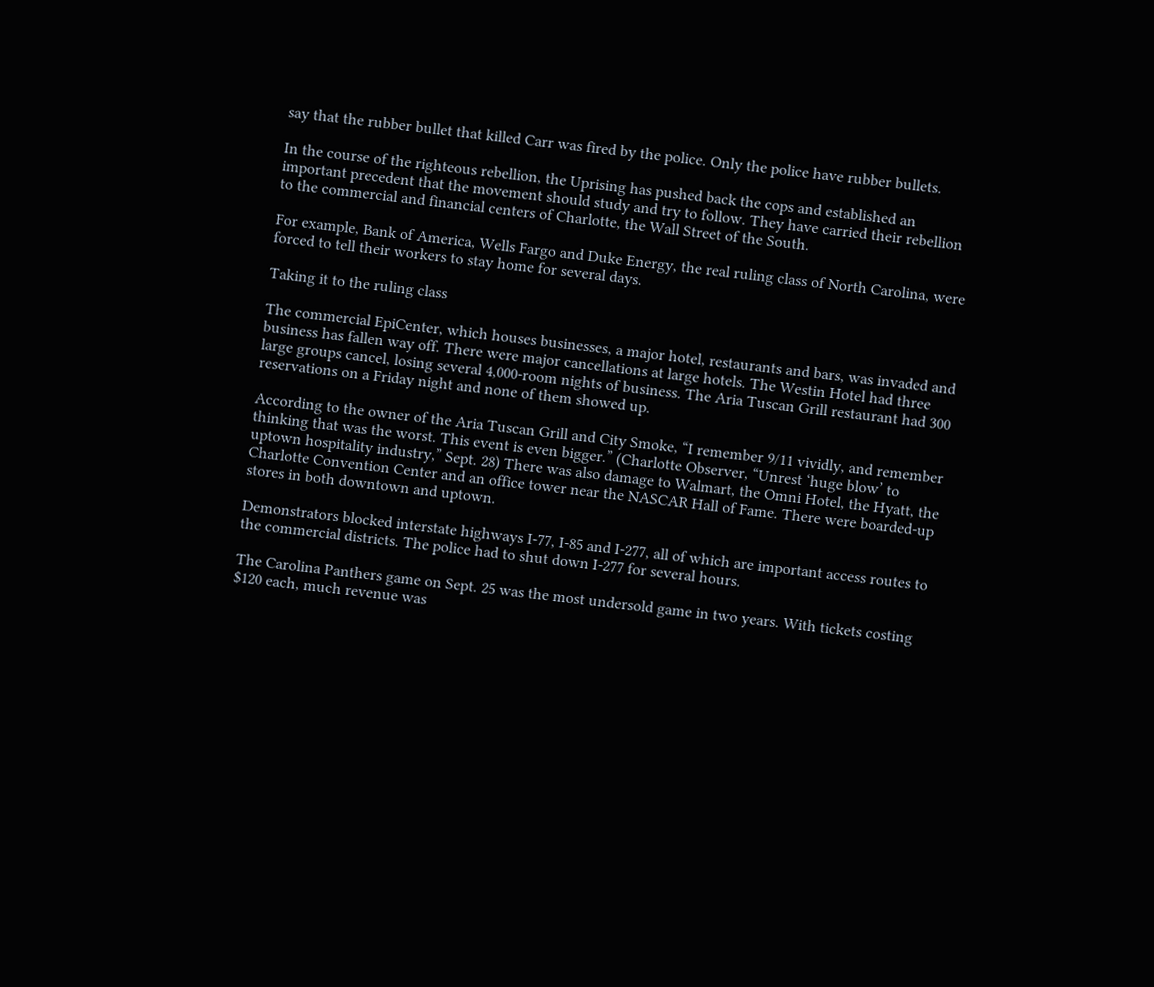say that the rubber bullet that killed Carr was fired by the police. Only the police have rubber bullets.

In the course of the righteous rebellion, the Uprising has pushed back the cops and established an important precedent that the movement should study and try to follow. They have carried their rebellion to the commercial and financial centers of Charlotte, the Wall Street of the South.

For example, Bank of America, Wells Fargo and Duke Energy, the real ruling class of North Carolina, were forced to tell their workers to stay home for several days.

Taking it to the ruling class

The commercial EpiCenter, which houses businesses, a major hotel, restaurants and bars, was invaded and business has fallen way off. There were major cancellations at large hotels. The Westin Hotel had three large groups cancel, losing several 4,000-room nights of business. The Aria Tuscan Grill restaurant had 300 reservations on a Friday night and none of them showed up.

According to the owner of the Aria Tuscan Grill and City Smoke, “I remember 9/11 vividly, and remember thinking that was the worst. This event is even bigger.” (Charlotte Observer, “Unrest ‘huge blow’ to uptown hospitality industry,” Sept. 28) There was also damage to Walmart, the Omni Hotel, the Hyatt, the Charlotte Convention Center and an office tower near the NASCAR Hall of Fame. There were boarded-up stores in both downtown and uptown.

Demonstrators blocked interstate highways I-77, I-85 and I-277, all of which are important access routes to the commercial districts. The police had to shut down I-277 for several hours.

The Carolina Panthers game on Sept. 25 was the most undersold game in two years. With tickets costing $120 each, much revenue was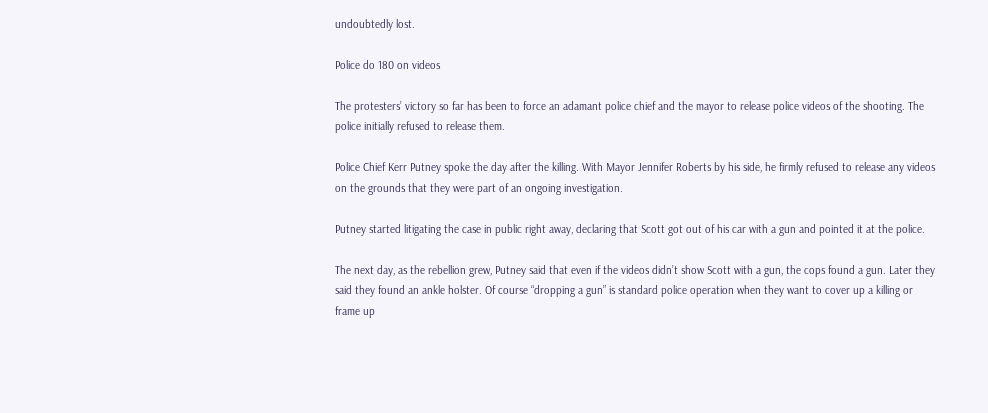undoubtedly lost.

Police do 180 on videos

The protesters’ victory so far has been to force an adamant police chief and the mayor to release police videos of the shooting. The police initially refused to release them.

Police Chief Kerr Putney spoke the day after the killing. With Mayor Jennifer Roberts by his side, he firmly refused to release any videos on the grounds that they were part of an ongoing investigation.

Putney started litigating the case in public right away, declaring that Scott got out of his car with a gun and pointed it at the police.

The next day, as the rebellion grew, Putney said that even if the videos didn’t show Scott with a gun, the cops found a gun. Later they said they found an ankle holster. Of course “dropping a gun” is standard police operation when they want to cover up a killing or frame up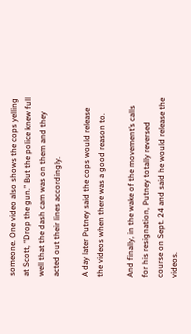someone. One video also shows the cops yelling at Scott, “Drop the gun.” But the police knew full well that the dash cam was on them and they acted out their lines accordingly.

A day later Putney said the cops would release the videos when there was a good reason to.

And finally, in the wake of the movement’s calls for his resignation, Putney totally reversed course on Sept. 24 and said he would release the videos.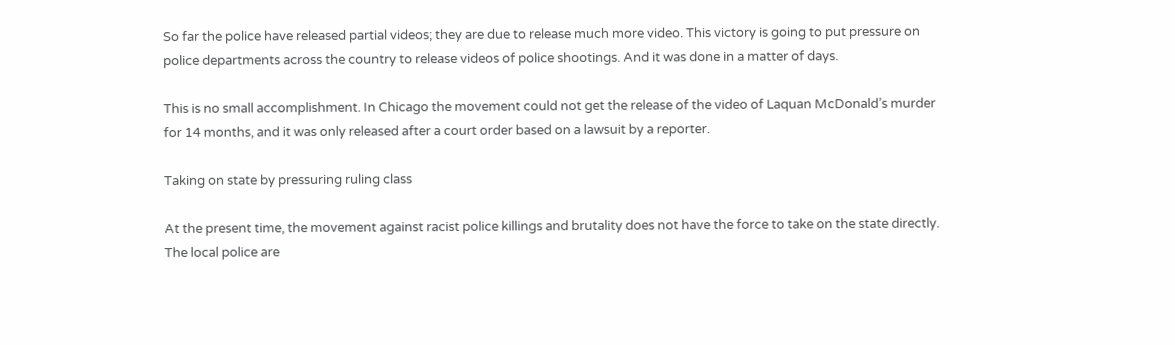So far the police have released partial videos; they are due to release much more video. This victory is going to put pressure on police departments across the country to release videos of police shootings. And it was done in a matter of days.

This is no small accomplishment. In Chicago the movement could not get the release of the video of Laquan McDonald’s murder for 14 months, and it was only released after a court order based on a lawsuit by a reporter.

Taking on state by pressuring ruling class

At the present time, the movement against racist police killings and brutality does not have the force to take on the state directly. The local police are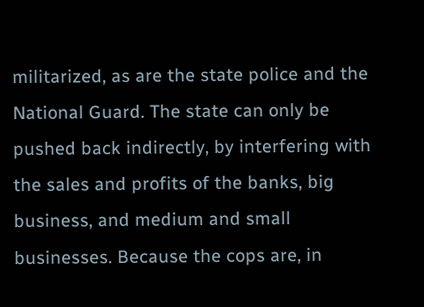militarized, as are the state police and the National Guard. The state can only be pushed back indirectly, by interfering with the sales and profits of the banks, big business, and medium and small businesses. Because the cops are, in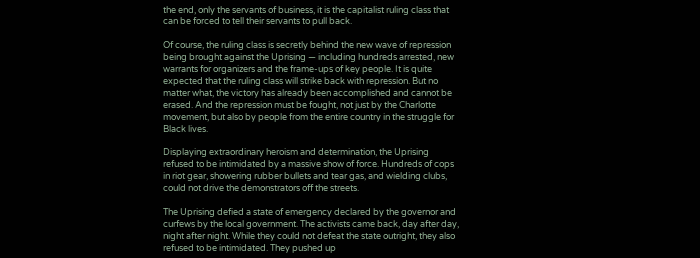the end, only the servants of business, it is the capitalist ruling class that can be forced to tell their servants to pull back.

Of course, the ruling class is secretly behind the new wave of repression being brought against the Uprising — including hundreds arrested, new warrants for organizers and the frame-ups of key people. It is quite expected that the ruling class will strike back with repression. But no matter what, the victory has already been accomplished and cannot be erased. And the repression must be fought, not just by the Charlotte movement, but also by people from the entire country in the struggle for Black lives.

Displaying extraordinary heroism and determination, the Uprising refused to be intimidated by a massive show of force. Hundreds of cops in riot gear, showering rubber bullets and tear gas, and wielding clubs, could not drive the demonstrators off the streets.

The Uprising defied a state of emergency declared by the governor and curfews by the local government. The activists came back, day after day, night after night. While they could not defeat the state outright, they also refused to be intimidated. They pushed up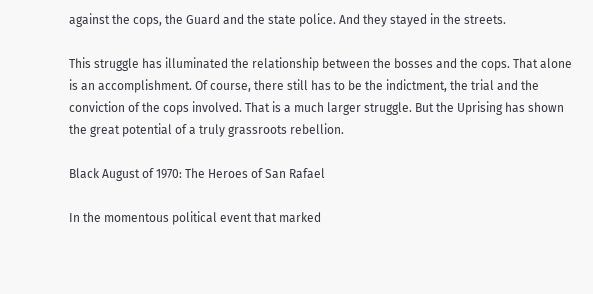against the cops, the Guard and the state police. And they stayed in the streets.

This struggle has illuminated the relationship between the bosses and the cops. That alone is an accomplishment. Of course, there still has to be the indictment, the trial and the conviction of the cops involved. That is a much larger struggle. But the Uprising has shown the great potential of a truly grassroots rebellion.

Black August of 1970: The Heroes of San Rafael

In the momentous political event that marked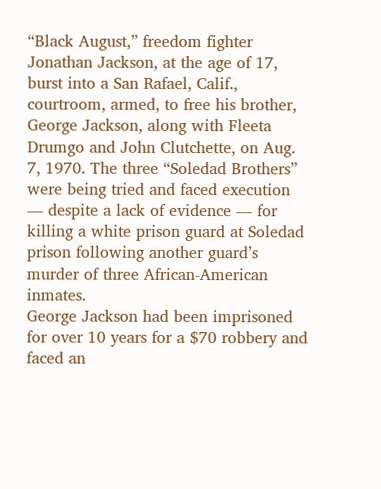“Black August,” freedom fighter Jonathan Jackson, at the age of 17, burst into a San Rafael, Calif., courtroom, armed, to free his brother, George Jackson, along with Fleeta Drumgo and John Clutchette, on Aug. 7, 1970. The three “Soledad Brothers” were being tried and faced execution — despite a lack of evidence — for killing a white prison guard at Soledad prison following another guard’s murder of three African-American inmates.
George Jackson had been imprisoned for over 10 years for a $70 robbery and faced an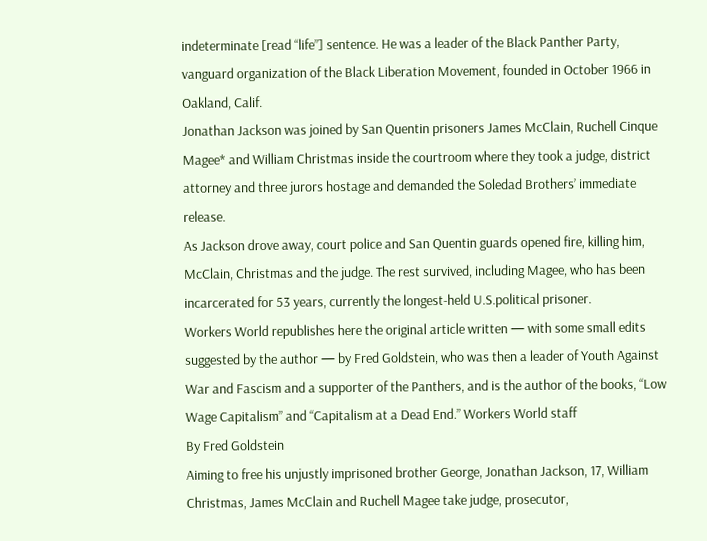indeterminate [read “life”] sentence. He was a leader of the Black Panther Party, vanguard organization of the Black Liberation Movement, founded in October 1966 in Oakland, Calif.
Jonathan Jackson was joined by San Quentin prisoners James McClain, Ruchell Cinque Magee* and William Christmas inside the courtroom where they took a judge, district attorney and three jurors hostage and demanded the Soledad Brothers’ immediate release.
As Jackson drove away, court police and San Quentin guards opened fire, killing him, McClain, Christmas and the judge. The rest survived, including Magee, who has been incarcerated for 53 years, currently the longest-held U.S.political prisoner.
Workers World republishes here the original article written — with some small edits suggested by the author — by Fred Goldstein, who was then a leader of Youth Against War and Fascism and a supporter of the Panthers, and is the author of the books, “Low Wage Capitalism” and “Capitalism at a Dead End.” Workers World staff
By Fred Goldstein
Aiming to free his unjustly imprisoned brother George, Jonathan Jackson, 17, William Christmas, James McClain and Ruchell Magee take judge, prosecutor,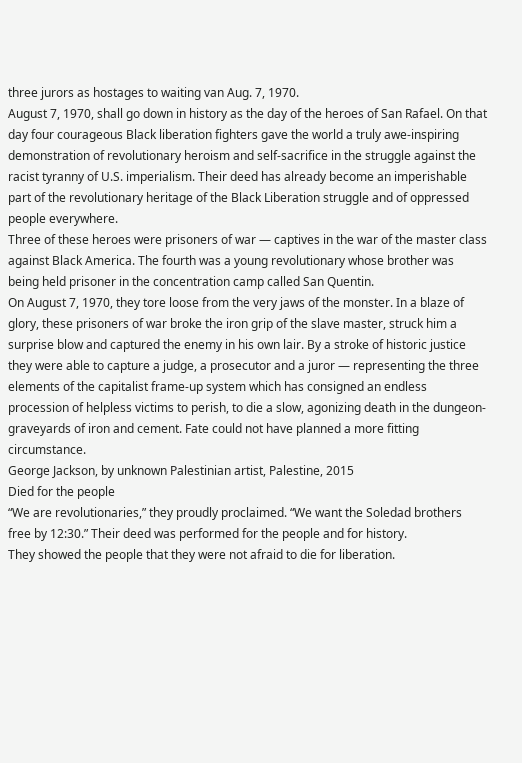three jurors as hostages to waiting van Aug. 7, 1970.
August 7, 1970, shall go down in history as the day of the heroes of San Rafael. On that day four courageous Black liberation fighters gave the world a truly awe-inspiring demonstration of revolutionary heroism and self-sacrifice in the struggle against the racist tyranny of U.S. imperialism. Their deed has already become an imperishable part of the revolutionary heritage of the Black Liberation struggle and of oppressed people everywhere.
Three of these heroes were prisoners of war — captives in the war of the master class against Black America. The fourth was a young revolutionary whose brother was being held prisoner in the concentration camp called San Quentin.
On August 7, 1970, they tore loose from the very jaws of the monster. In a blaze of glory, these prisoners of war broke the iron grip of the slave master, struck him a surprise blow and captured the enemy in his own lair. By a stroke of historic justice they were able to capture a judge, a prosecutor and a juror — representing the three elements of the capitalist frame-up system which has consigned an endless procession of helpless victims to perish, to die a slow, agonizing death in the dungeon-graveyards of iron and cement. Fate could not have planned a more fitting circumstance.
George Jackson, by unknown Palestinian artist, Palestine, 2015
Died for the people
“We are revolutionaries,” they proudly proclaimed. “We want the Soledad brothers free by 12:30.” Their deed was performed for the people and for history.
They showed the people that they were not afraid to die for liberation.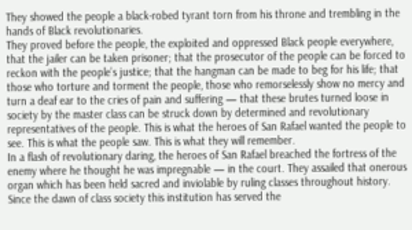They showed the people a black-robed tyrant torn from his throne and trembling in the hands of Black revolutionaries.
They proved before the people, the exploited and oppressed Black people everywhere, that the jailer can be taken prisoner; that the prosecutor of the people can be forced to reckon with the people’s justice; that the hangman can be made to beg for his life; that those who torture and torment the people, those who remorselessly show no mercy and turn a deaf ear to the cries of pain and suffering — that these brutes turned loose in society by the master class can be struck down by determined and revolutionary representatives of the people. This is what the heroes of San Rafael wanted the people to see. This is what the people saw. This is what they will remember.
In a flash of revolutionary daring, the heroes of San Rafael breached the fortress of the enemy where he thought he was impregnable — in the court. They assailed that onerous organ which has been held sacred and inviolable by ruling classes throughout history. Since the dawn of class society this institution has served the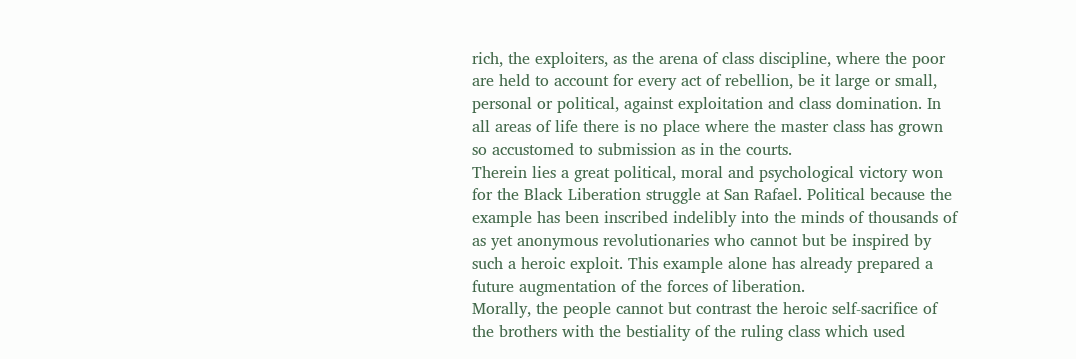rich, the exploiters, as the arena of class discipline, where the poor are held to account for every act of rebellion, be it large or small, personal or political, against exploitation and class domination. In all areas of life there is no place where the master class has grown so accustomed to submission as in the courts.
Therein lies a great political, moral and psychological victory won for the Black Liberation struggle at San Rafael. Political because the example has been inscribed indelibly into the minds of thousands of as yet anonymous revolutionaries who cannot but be inspired by such a heroic exploit. This example alone has already prepared a future augmentation of the forces of liberation.
Morally, the people cannot but contrast the heroic self-sacrifice of the brothers with the bestiality of the ruling class which used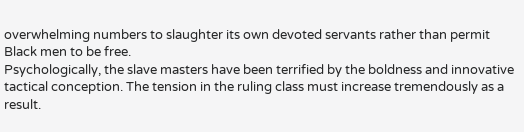overwhelming numbers to slaughter its own devoted servants rather than permit Black men to be free.
Psychologically, the slave masters have been terrified by the boldness and innovative tactical conception. The tension in the ruling class must increase tremendously as a result.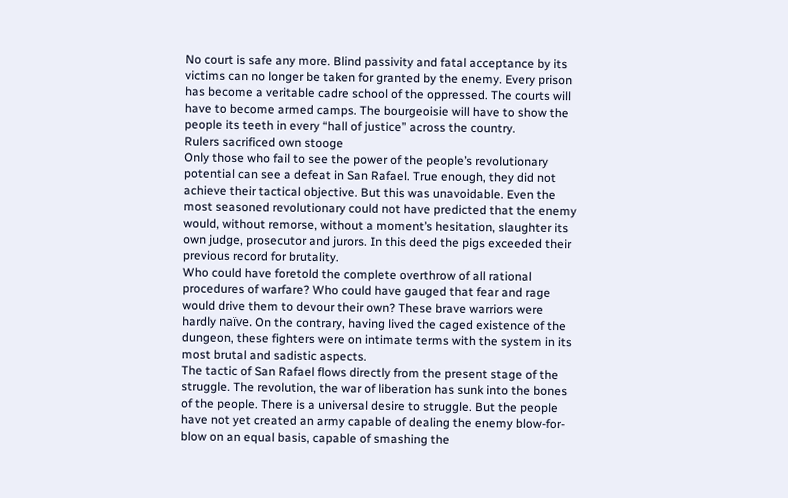No court is safe any more. Blind passivity and fatal acceptance by its victims can no longer be taken for granted by the enemy. Every prison has become a veritable cadre school of the oppressed. The courts will have to become armed camps. The bourgeoisie will have to show the people its teeth in every “hall of justice” across the country.
Rulers sacrificed own stooge
Only those who fail to see the power of the people’s revolutionary potential can see a defeat in San Rafael. True enough, they did not achieve their tactical objective. But this was unavoidable. Even the most seasoned revolutionary could not have predicted that the enemy would, without remorse, without a moment’s hesitation, slaughter its own judge, prosecutor and jurors. In this deed the pigs exceeded their previous record for brutality.
Who could have foretold the complete overthrow of all rational procedures of warfare? Who could have gauged that fear and rage would drive them to devour their own? These brave warriors were hardly naïve. On the contrary, having lived the caged existence of the dungeon, these fighters were on intimate terms with the system in its most brutal and sadistic aspects.
The tactic of San Rafael flows directly from the present stage of the struggle. The revolution, the war of liberation has sunk into the bones of the people. There is a universal desire to struggle. But the people have not yet created an army capable of dealing the enemy blow-for-blow on an equal basis, capable of smashing the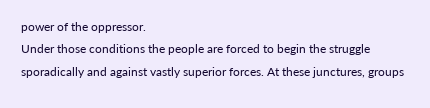power of the oppressor.
Under those conditions the people are forced to begin the struggle sporadically and against vastly superior forces. At these junctures, groups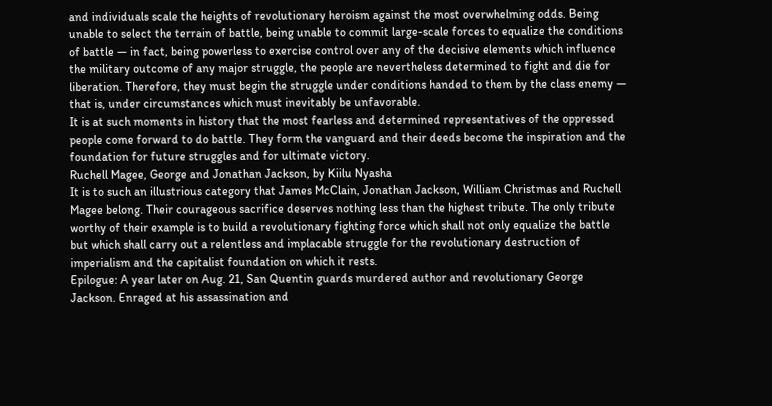and individuals scale the heights of revolutionary heroism against the most overwhelming odds. Being unable to select the terrain of battle, being unable to commit large-scale forces to equalize the conditions of battle — in fact, being powerless to exercise control over any of the decisive elements which influence the military outcome of any major struggle, the people are nevertheless determined to fight and die for liberation. Therefore, they must begin the struggle under conditions handed to them by the class enemy — that is, under circumstances which must inevitably be unfavorable.
It is at such moments in history that the most fearless and determined representatives of the oppressed people come forward to do battle. They form the vanguard and their deeds become the inspiration and the foundation for future struggles and for ultimate victory.
Ruchell Magee, George and Jonathan Jackson, by Kiilu Nyasha
It is to such an illustrious category that James McClain, Jonathan Jackson, William Christmas and Ruchell Magee belong. Their courageous sacrifice deserves nothing less than the highest tribute. The only tribute worthy of their example is to build a revolutionary fighting force which shall not only equalize the battle but which shall carry out a relentless and implacable struggle for the revolutionary destruction of imperialism and the capitalist foundation on which it rests.
Epilogue: A year later on Aug. 21, San Quentin guards murdered author and revolutionary George Jackson. Enraged at his assassination and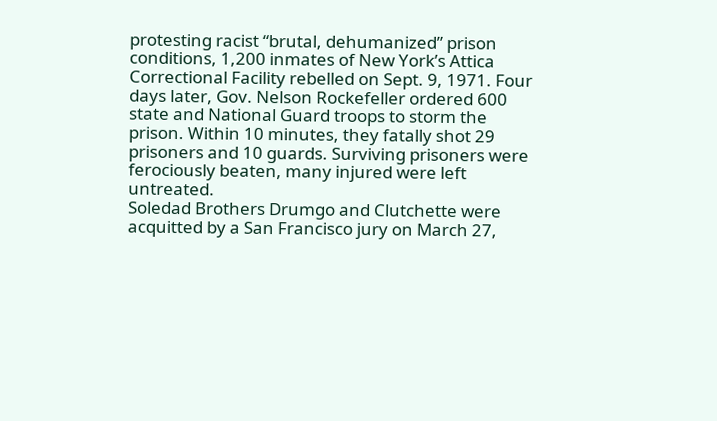protesting racist “brutal, dehumanized” prison conditions, 1,200 inmates of New York’s Attica Correctional Facility rebelled on Sept. 9, 1971. Four days later, Gov. Nelson Rockefeller ordered 600 state and National Guard troops to storm the prison. Within 10 minutes, they fatally shot 29 prisoners and 10 guards. Surviving prisoners were ferociously beaten, many injured were left untreated.
Soledad Brothers Drumgo and Clutchette were acquitted by a San Francisco jury on March 27,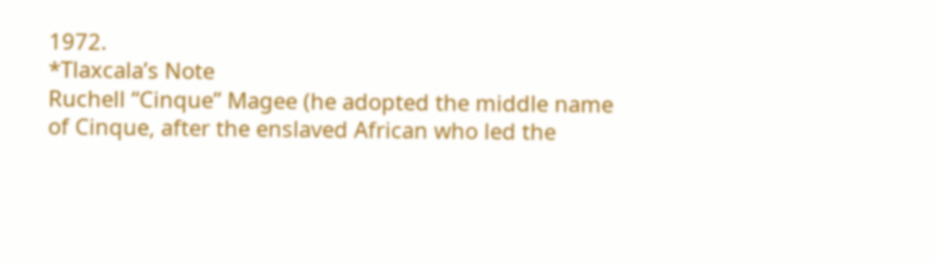1972.
*Tlaxcala’s Note
Ruchell “Cinque” Magee (he adopted the middle name of Cinque, after the enslaved African who led the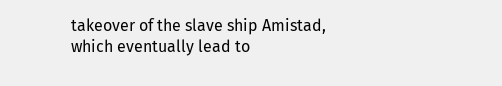takeover of the slave ship Amistad, which eventually lead to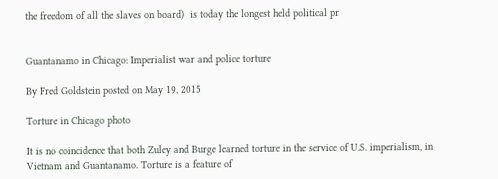the freedom of all the slaves on board)  is today the longest held political pr


Guantanamo in Chicago: Imperialist war and police torture

By Fred Goldstein posted on May 19, 2015

Torture in Chicago photo

It is no coincidence that both Zuley and Burge learned torture in the service of U.S. imperialism, in Vietnam and Guantanamo. Torture is a feature of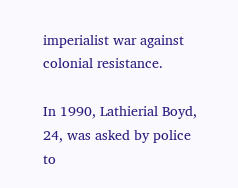imperialist war against colonial resistance.

In 1990, Lathierial Boyd, 24, was asked by police to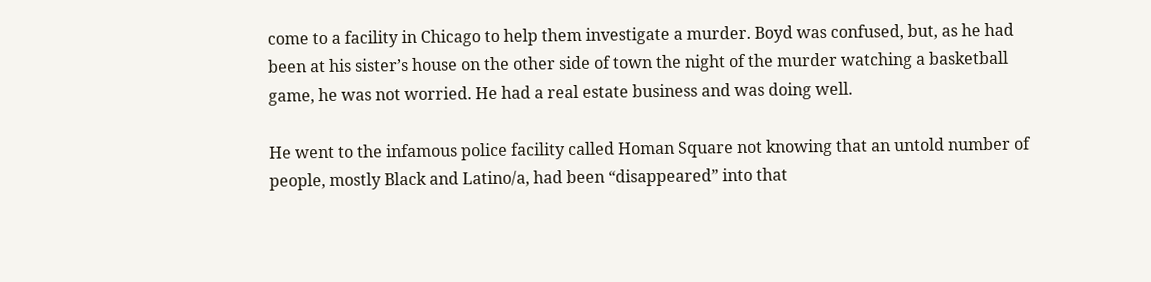come to a facility in Chicago to help them investigate a murder. Boyd was confused, but, as he had been at his sister’s house on the other side of town the night of the murder watching a basketball game, he was not worried. He had a real estate business and was doing well.

He went to the infamous police facility called Homan Square not knowing that an untold number of people, mostly Black and Latino/a, had been “disappeared” into that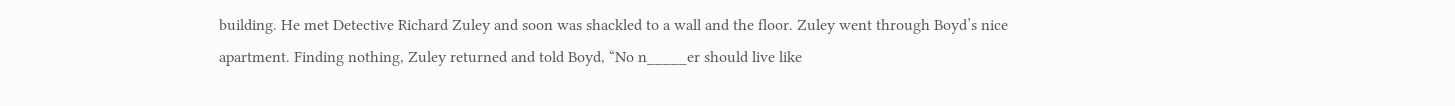building. He met Detective Richard Zuley and soon was shackled to a wall and the floor. Zuley went through Boyd’s nice apartment. Finding nothing, Zuley returned and told Boyd, “No n_____er should live like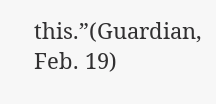this.”(Guardian, Feb. 19)